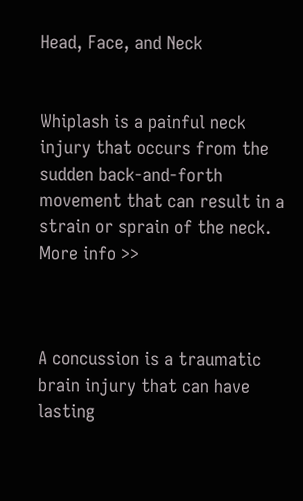Head, Face, and Neck


Whiplash is a painful neck injury that occurs from the sudden back-and-forth movement that can result in a strain or sprain of the neck. More info >>



A concussion is a traumatic brain injury that can have lasting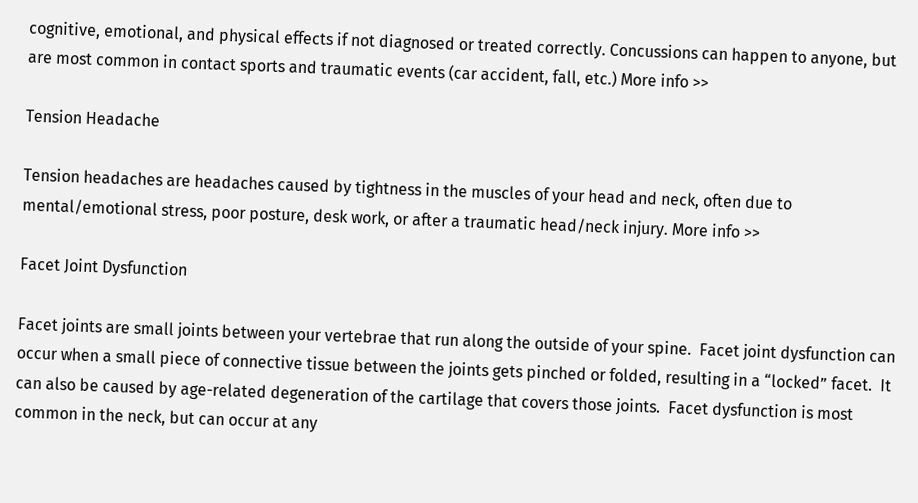cognitive, emotional, and physical effects if not diagnosed or treated correctly. Concussions can happen to anyone, but are most common in contact sports and traumatic events (car accident, fall, etc.) More info >>

Tension Headache

Tension headaches are headaches caused by tightness in the muscles of your head and neck, often due to mental/emotional stress, poor posture, desk work, or after a traumatic head/neck injury. More info >>

Facet Joint Dysfunction

Facet joints are small joints between your vertebrae that run along the outside of your spine.  Facet joint dysfunction can occur when a small piece of connective tissue between the joints gets pinched or folded, resulting in a “locked” facet.  It can also be caused by age-related degeneration of the cartilage that covers those joints.  Facet dysfunction is most common in the neck, but can occur at any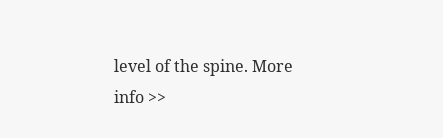level of the spine. More info >>